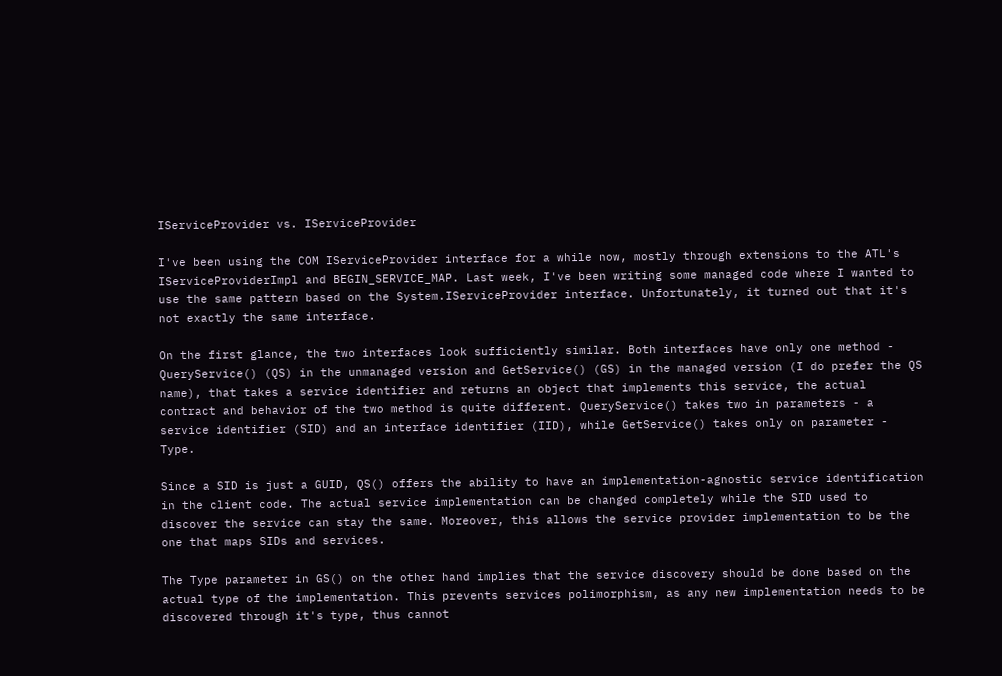IServiceProvider vs. IServiceProvider

I've been using the COM IServiceProvider interface for a while now, mostly through extensions to the ATL's IServiceProviderImpl and BEGIN_SERVICE_MAP. Last week, I've been writing some managed code where I wanted to use the same pattern based on the System.IServiceProvider interface. Unfortunately, it turned out that it's not exactly the same interface.

On the first glance, the two interfaces look sufficiently similar. Both interfaces have only one method - QueryService() (QS) in the unmanaged version and GetService() (GS) in the managed version (I do prefer the QS name), that takes a service identifier and returns an object that implements this service, the actual contract and behavior of the two method is quite different. QueryService() takes two in parameters - a service identifier (SID) and an interface identifier (IID), while GetService() takes only on parameter - Type.

Since a SID is just a GUID, QS() offers the ability to have an implementation-agnostic service identification in the client code. The actual service implementation can be changed completely while the SID used to discover the service can stay the same. Moreover, this allows the service provider implementation to be the one that maps SIDs and services.

The Type parameter in GS() on the other hand implies that the service discovery should be done based on the actual type of the implementation. This prevents services polimorphism, as any new implementation needs to be discovered through it's type, thus cannot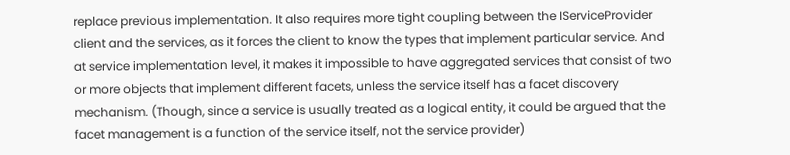replace previous implementation. It also requires more tight coupling between the IServiceProvider client and the services, as it forces the client to know the types that implement particular service. And at service implementation level, it makes it impossible to have aggregated services that consist of two or more objects that implement different facets, unless the service itself has a facet discovery mechanism. (Though, since a service is usually treated as a logical entity, it could be argued that the facet management is a function of the service itself, not the service provider)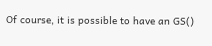Of course, it is possible to have an GS()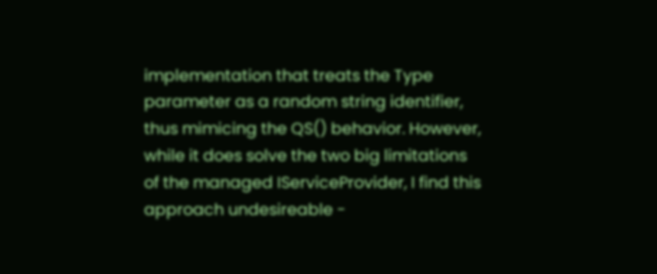implementation that treats the Type parameter as a random string identifier, thus mimicing the QS() behavior. However, while it does solve the two big limitations of the managed IServiceProvider, I find this approach undesireable -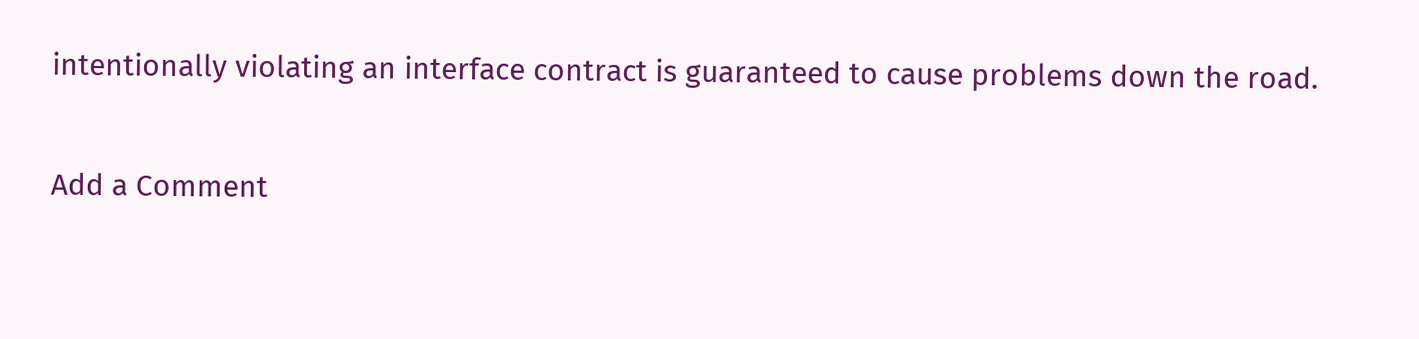intentionally violating an interface contract is guaranteed to cause problems down the road.

Add a Comment